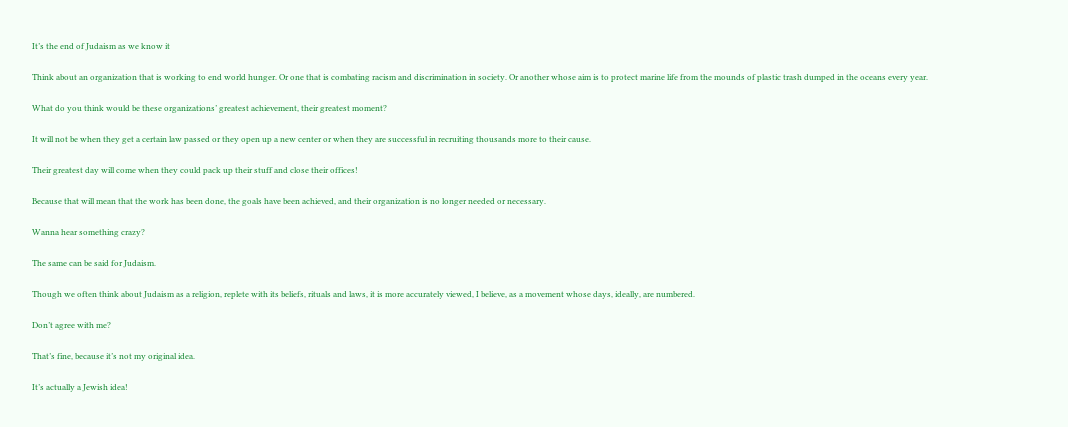It’s the end of Judaism as we know it

Think about an organization that is working to end world hunger. Or one that is combating racism and discrimination in society. Or another whose aim is to protect marine life from the mounds of plastic trash dumped in the oceans every year.

What do you think would be these organizations’ greatest achievement, their greatest moment?

It will not be when they get a certain law passed or they open up a new center or when they are successful in recruiting thousands more to their cause.

Their greatest day will come when they could pack up their stuff and close their offices!

Because that will mean that the work has been done, the goals have been achieved, and their organization is no longer needed or necessary.

Wanna hear something crazy?

The same can be said for Judaism.

Though we often think about Judaism as a religion, replete with its beliefs, rituals and laws, it is more accurately viewed, I believe, as a movement whose days, ideally, are numbered.

Don’t agree with me?

That’s fine, because it’s not my original idea.

It’s actually a Jewish idea!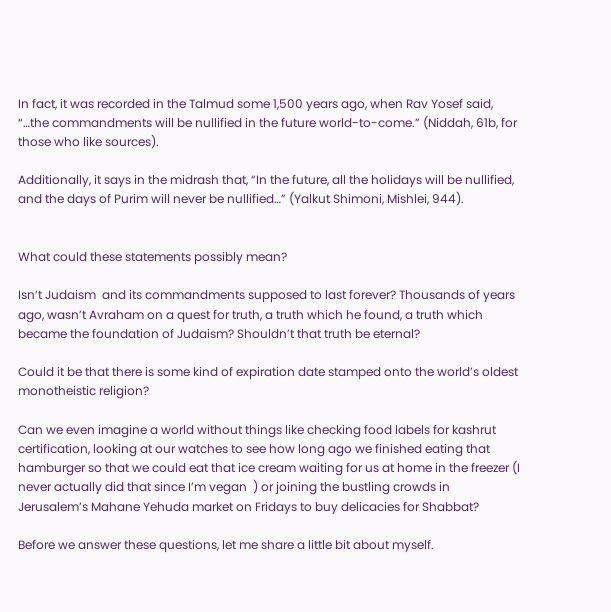In fact, it was recorded in the Talmud some 1,500 years ago, when Rav Yosef said, “…the commandments will be nullified in the future world-to-come.” (Niddah, 61b, for those who like sources).

Additionally, it says in the midrash that, “In the future, all the holidays will be nullified, and the days of Purim will never be nullified…” (Yalkut Shimoni, Mishlei, 944).


What could these statements possibly mean?

Isn’t Judaism  and its commandments supposed to last forever? Thousands of years ago, wasn’t Avraham on a quest for truth, a truth which he found, a truth which became the foundation of Judaism? Shouldn’t that truth be eternal?

Could it be that there is some kind of expiration date stamped onto the world’s oldest monotheistic religion?

Can we even imagine a world without things like checking food labels for kashrut certification, looking at our watches to see how long ago we finished eating that hamburger so that we could eat that ice cream waiting for us at home in the freezer (I never actually did that since I’m vegan  ) or joining the bustling crowds in Jerusalem’s Mahane Yehuda market on Fridays to buy delicacies for Shabbat?

Before we answer these questions, let me share a little bit about myself.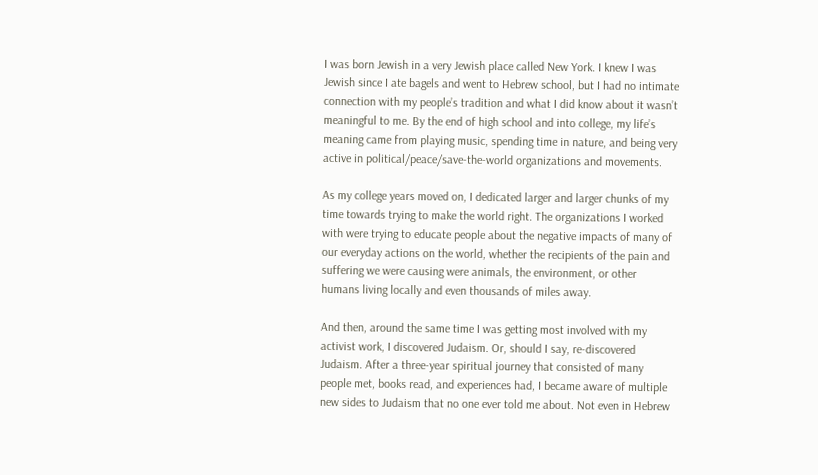I was born Jewish in a very Jewish place called New York. I knew I was Jewish since I ate bagels and went to Hebrew school, but I had no intimate connection with my people’s tradition and what I did know about it wasn’t meaningful to me. By the end of high school and into college, my life’s meaning came from playing music, spending time in nature, and being very active in political/peace/save-the-world organizations and movements.

As my college years moved on, I dedicated larger and larger chunks of my time towards trying to make the world right. The organizations I worked with were trying to educate people about the negative impacts of many of our everyday actions on the world, whether the recipients of the pain and suffering we were causing were animals, the environment, or other humans living locally and even thousands of miles away.

And then, around the same time I was getting most involved with my activist work, I discovered Judaism. Or, should I say, re-discovered Judaism. After a three-year spiritual journey that consisted of many people met, books read, and experiences had, I became aware of multiple new sides to Judaism that no one ever told me about. Not even in Hebrew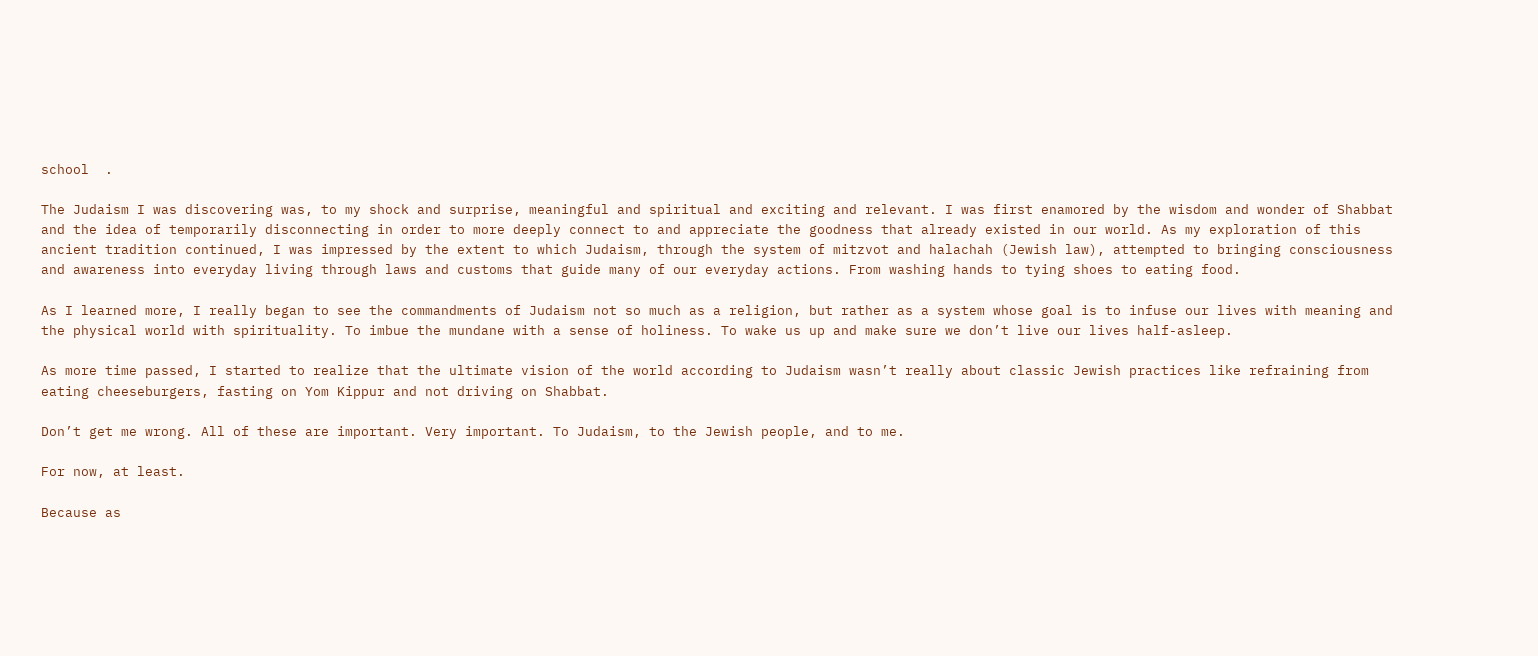school  .

The Judaism I was discovering was, to my shock and surprise, meaningful and spiritual and exciting and relevant. I was first enamored by the wisdom and wonder of Shabbat and the idea of temporarily disconnecting in order to more deeply connect to and appreciate the goodness that already existed in our world. As my exploration of this ancient tradition continued, I was impressed by the extent to which Judaism, through the system of mitzvot and halachah (Jewish law), attempted to bringing consciousness and awareness into everyday living through laws and customs that guide many of our everyday actions. From washing hands to tying shoes to eating food.

As I learned more, I really began to see the commandments of Judaism not so much as a religion, but rather as a system whose goal is to infuse our lives with meaning and the physical world with spirituality. To imbue the mundane with a sense of holiness. To wake us up and make sure we don’t live our lives half-asleep.

As more time passed, I started to realize that the ultimate vision of the world according to Judaism wasn’t really about classic Jewish practices like refraining from eating cheeseburgers, fasting on Yom Kippur and not driving on Shabbat.

Don’t get me wrong. All of these are important. Very important. To Judaism, to the Jewish people, and to me.

For now, at least.

Because as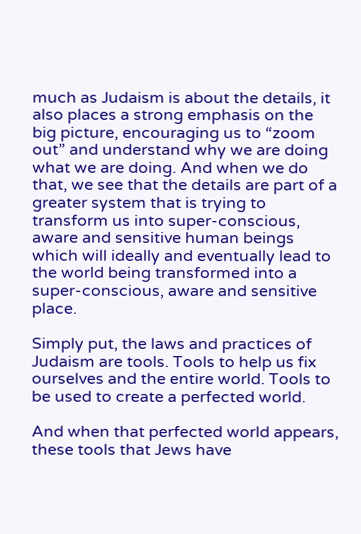much as Judaism is about the details, it also places a strong emphasis on the big picture, encouraging us to “zoom out” and understand why we are doing what we are doing. And when we do that, we see that the details are part of a greater system that is trying to transform us into super-conscious, aware and sensitive human beings which will ideally and eventually lead to the world being transformed into a super-conscious, aware and sensitive place.

Simply put, the laws and practices of Judaism are tools. Tools to help us fix ourselves and the entire world. Tools to be used to create a perfected world.

And when that perfected world appears, these tools that Jews have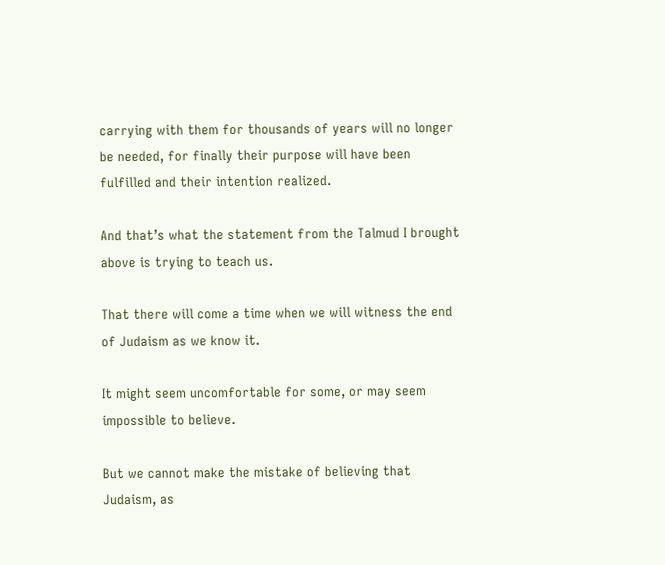carrying with them for thousands of years will no longer be needed, for finally their purpose will have been fulfilled and their intention realized.

And that’s what the statement from the Talmud I brought above is trying to teach us.

That there will come a time when we will witness the end of Judaism as we know it.

It might seem uncomfortable for some, or may seem impossible to believe.

But we cannot make the mistake of believing that Judaism, as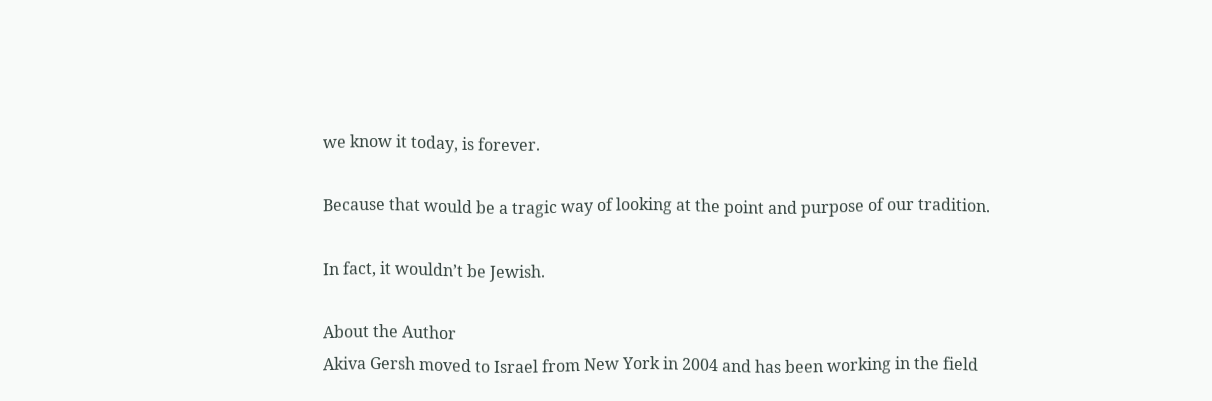we know it today, is forever.

Because that would be a tragic way of looking at the point and purpose of our tradition.

In fact, it wouldn’t be Jewish.

About the Author
Akiva Gersh moved to Israel from New York in 2004 and has been working in the field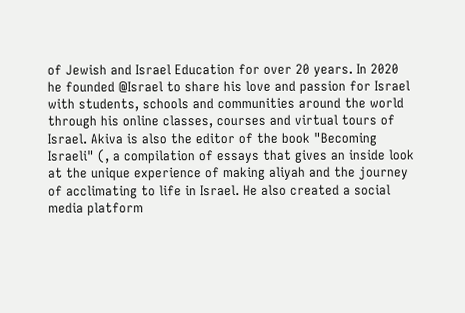of Jewish and Israel Education for over 20 years. In 2020 he founded @Israel to share his love and passion for Israel with students, schools and communities around the world through his online classes, courses and virtual tours of Israel. Akiva is also the editor of the book "Becoming Israeli" (, a compilation of essays that gives an inside look at the unique experience of making aliyah and the journey of acclimating to life in Israel. He also created a social media platform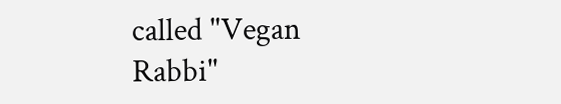called "Vegan Rabbi"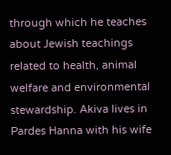through which he teaches about Jewish teachings related to health, animal welfare and environmental stewardship. Akiva lives in Pardes Hanna with his wife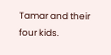Tamar and their four kids.